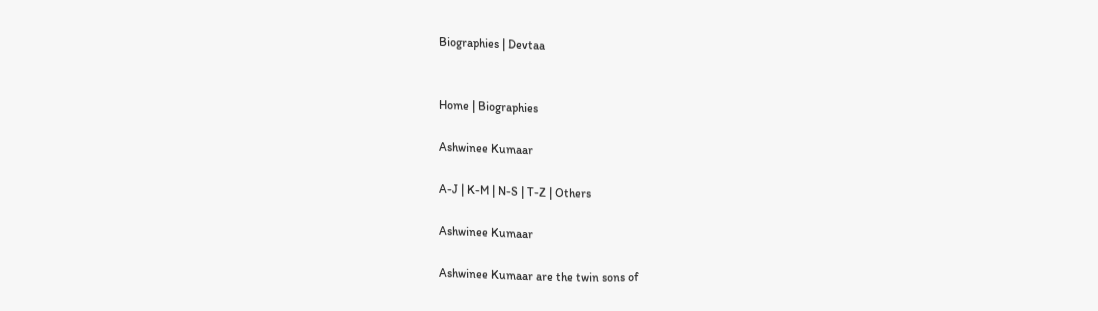Biographies | Devtaa


Home | Biographies

Ashwinee Kumaar

A-J | K-M | N-S | T-Z | Others

Ashwinee Kumaar

Ashwinee Kumaar are the twin sons of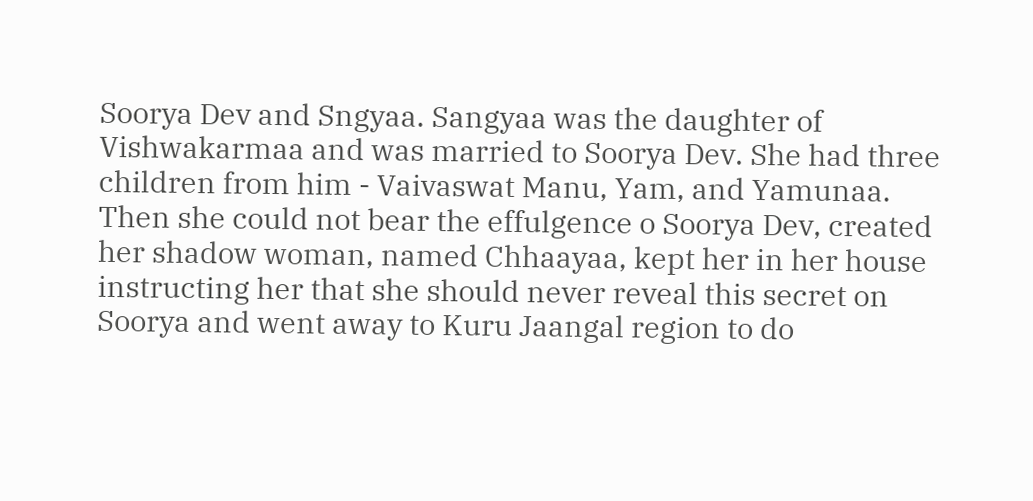Soorya Dev and Sngyaa. Sangyaa was the daughter of Vishwakarmaa and was married to Soorya Dev. She had three children from him - Vaivaswat Manu, Yam, and Yamunaa. Then she could not bear the effulgence o Soorya Dev, created her shadow woman, named Chhaayaa, kept her in her house instructing her that she should never reveal this secret on Soorya and went away to Kuru Jaangal region to do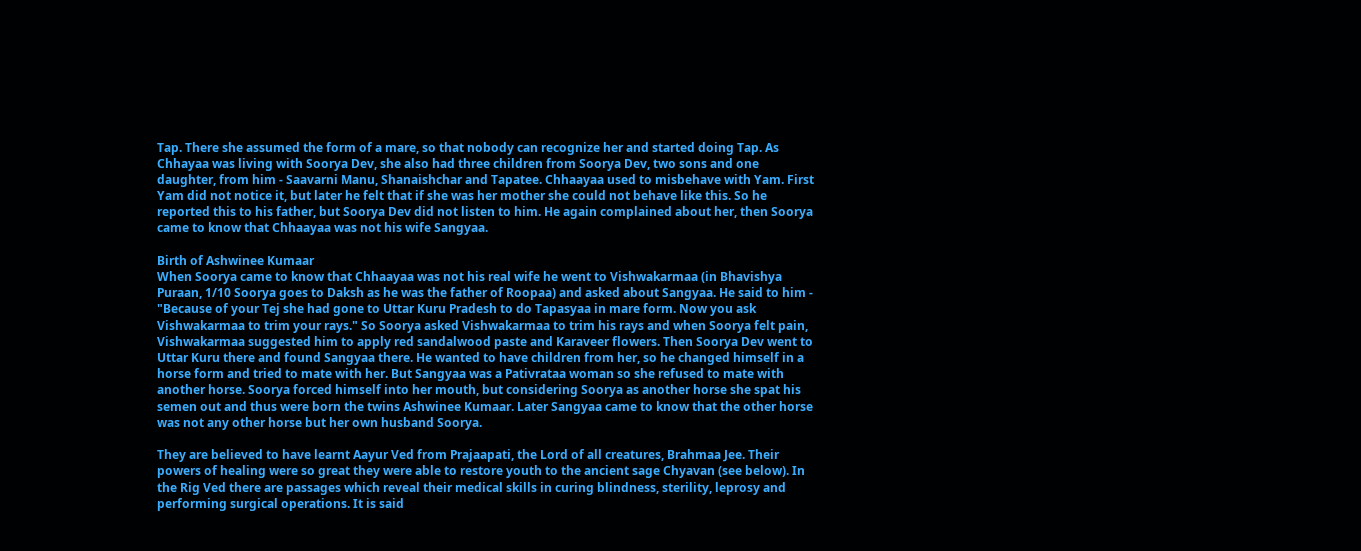Tap. There she assumed the form of a mare, so that nobody can recognize her and started doing Tap. As Chhayaa was living with Soorya Dev, she also had three children from Soorya Dev, two sons and one daughter, from him - Saavarni Manu, Shanaishchar and Tapatee. Chhaayaa used to misbehave with Yam. First Yam did not notice it, but later he felt that if she was her mother she could not behave like this. So he reported this to his father, but Soorya Dev did not listen to him. He again complained about her, then Soorya came to know that Chhaayaa was not his wife Sangyaa.

Birth of Ashwinee Kumaar
When Soorya came to know that Chhaayaa was not his real wife he went to Vishwakarmaa (in Bhavishya Puraan, 1/10 Soorya goes to Daksh as he was the father of Roopaa) and asked about Sangyaa. He said to him - "Because of your Tej she had gone to Uttar Kuru Pradesh to do Tapasyaa in mare form. Now you ask Vishwakarmaa to trim your rays." So Soorya asked Vishwakarmaa to trim his rays and when Soorya felt pain, Vishwakarmaa suggested him to apply red sandalwood paste and Karaveer flowers. Then Soorya Dev went to Uttar Kuru there and found Sangyaa there. He wanted to have children from her, so he changed himself in a horse form and tried to mate with her. But Sangyaa was a Pativrataa woman so she refused to mate with another horse. Soorya forced himself into her mouth, but considering Soorya as another horse she spat his semen out and thus were born the twins Ashwinee Kumaar. Later Sangyaa came to know that the other horse was not any other horse but her own husband Soorya.

They are believed to have learnt Aayur Ved from Prajaapati, the Lord of all creatures, Brahmaa Jee. Their powers of healing were so great they were able to restore youth to the ancient sage Chyavan (see below). In the Rig Ved there are passages which reveal their medical skills in curing blindness, sterility, leprosy and performing surgical operations. It is said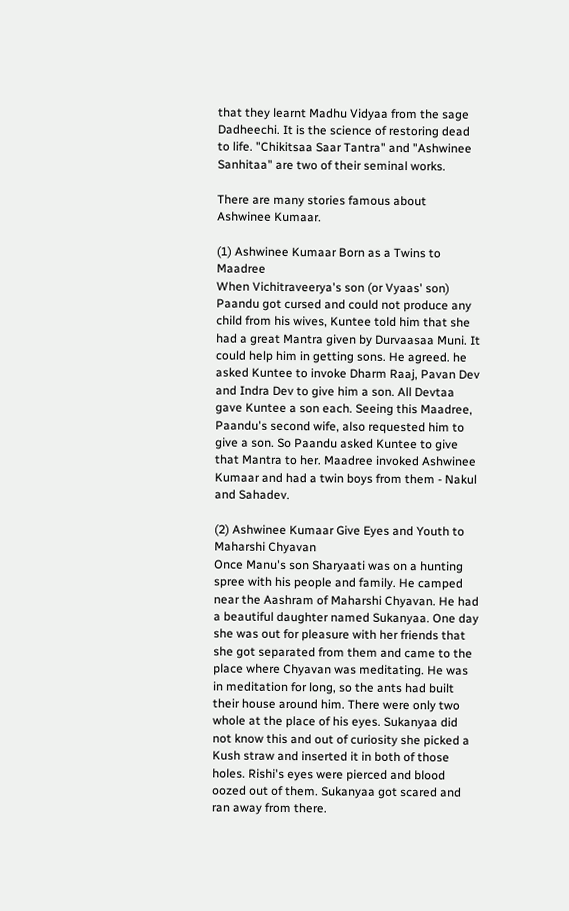that they learnt Madhu Vidyaa from the sage Dadheechi. It is the science of restoring dead to life. "Chikitsaa Saar Tantra" and "Ashwinee Sanhitaa" are two of their seminal works.

There are many stories famous about Ashwinee Kumaar.

(1) Ashwinee Kumaar Born as a Twins to Maadree
When Vichitraveerya's son (or Vyaas' son) Paandu got cursed and could not produce any child from his wives, Kuntee told him that she had a great Mantra given by Durvaasaa Muni. It could help him in getting sons. He agreed. he asked Kuntee to invoke Dharm Raaj, Pavan Dev and Indra Dev to give him a son. All Devtaa gave Kuntee a son each. Seeing this Maadree, Paandu's second wife, also requested him to give a son. So Paandu asked Kuntee to give that Mantra to her. Maadree invoked Ashwinee Kumaar and had a twin boys from them - Nakul and Sahadev.

(2) Ashwinee Kumaar Give Eyes and Youth to Maharshi Chyavan
Once Manu's son Sharyaati was on a hunting spree with his people and family. He camped near the Aashram of Maharshi Chyavan. He had a beautiful daughter named Sukanyaa. One day she was out for pleasure with her friends that she got separated from them and came to the place where Chyavan was meditating. He was in meditation for long, so the ants had built their house around him. There were only two whole at the place of his eyes. Sukanyaa did not know this and out of curiosity she picked a Kush straw and inserted it in both of those holes. Rishi's eyes were pierced and blood oozed out of them. Sukanyaa got scared and ran away from there.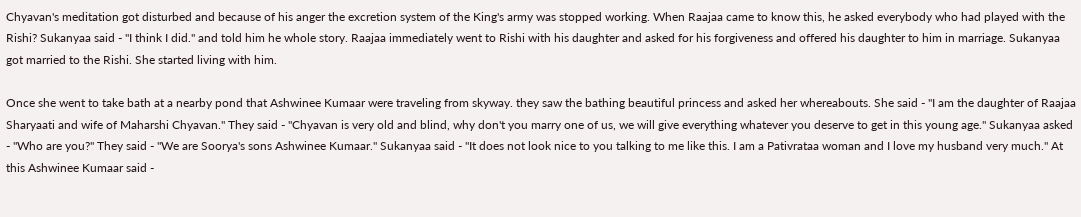Chyavan's meditation got disturbed and because of his anger the excretion system of the King's army was stopped working. When Raajaa came to know this, he asked everybody who had played with the Rishi? Sukanyaa said - "I think I did." and told him he whole story. Raajaa immediately went to Rishi with his daughter and asked for his forgiveness and offered his daughter to him in marriage. Sukanyaa got married to the Rishi. She started living with him.

Once she went to take bath at a nearby pond that Ashwinee Kumaar were traveling from skyway. they saw the bathing beautiful princess and asked her whereabouts. She said - "I am the daughter of Raajaa Sharyaati and wife of Maharshi Chyavan." They said - "Chyavan is very old and blind, why don't you marry one of us, we will give everything whatever you deserve to get in this young age." Sukanyaa asked - "Who are you?" They said - "We are Soorya's sons Ashwinee Kumaar." Sukanyaa said - "It does not look nice to you talking to me like this. I am a Pativrataa woman and I love my husband very much." At this Ashwinee Kumaar said -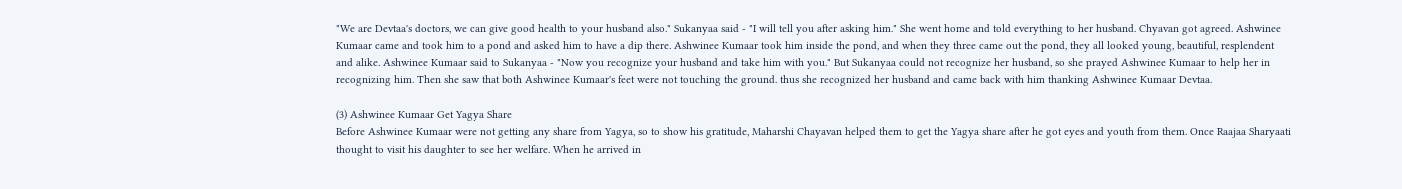"We are Devtaa's doctors, we can give good health to your husband also." Sukanyaa said - "I will tell you after asking him." She went home and told everything to her husband. Chyavan got agreed. Ashwinee Kumaar came and took him to a pond and asked him to have a dip there. Ashwinee Kumaar took him inside the pond, and when they three came out the pond, they all looked young, beautiful, resplendent and alike. Ashwinee Kumaar said to Sukanyaa - "Now you recognize your husband and take him with you." But Sukanyaa could not recognize her husband, so she prayed Ashwinee Kumaar to help her in recognizing him. Then she saw that both Ashwinee Kumaar's feet were not touching the ground. thus she recognized her husband and came back with him thanking Ashwinee Kumaar Devtaa.

(3) Ashwinee Kumaar Get Yagya Share
Before Ashwinee Kumaar were not getting any share from Yagya, so to show his gratitude, Maharshi Chayavan helped them to get the Yagya share after he got eyes and youth from them. Once Raajaa Sharyaati thought to visit his daughter to see her welfare. When he arrived in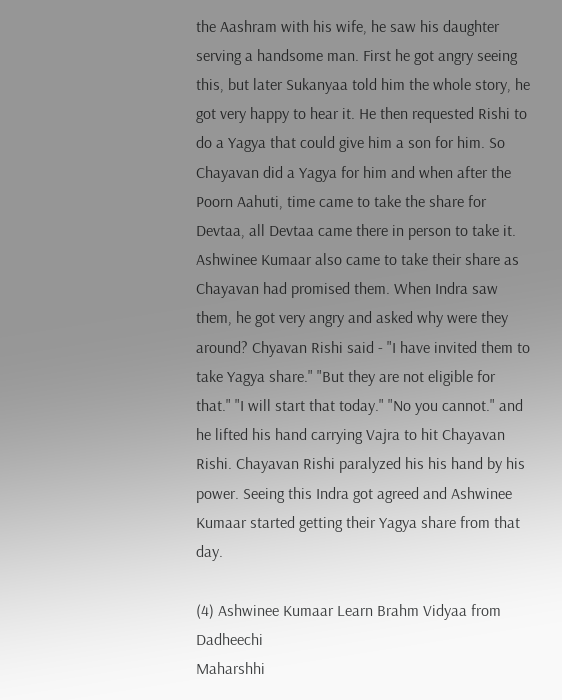the Aashram with his wife, he saw his daughter serving a handsome man. First he got angry seeing this, but later Sukanyaa told him the whole story, he got very happy to hear it. He then requested Rishi to do a Yagya that could give him a son for him. So Chayavan did a Yagya for him and when after the Poorn Aahuti, time came to take the share for Devtaa, all Devtaa came there in person to take it. Ashwinee Kumaar also came to take their share as Chayavan had promised them. When Indra saw them, he got very angry and asked why were they around? Chyavan Rishi said - "I have invited them to take Yagya share." "But they are not eligible for that." "I will start that today." "No you cannot." and he lifted his hand carrying Vajra to hit Chayavan Rishi. Chayavan Rishi paralyzed his his hand by his power. Seeing this Indra got agreed and Ashwinee Kumaar started getting their Yagya share from that day.

(4) Ashwinee Kumaar Learn Brahm Vidyaa from Dadheechi
Maharshhi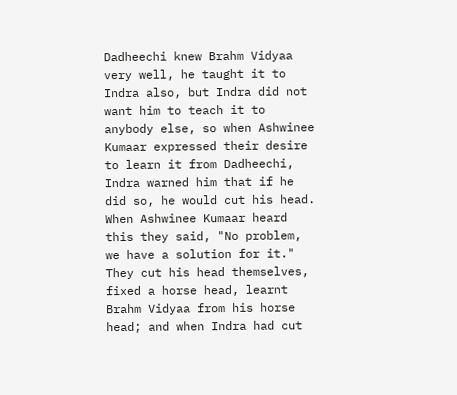Dadheechi knew Brahm Vidyaa very well, he taught it to Indra also, but Indra did not want him to teach it to anybody else, so when Ashwinee Kumaar expressed their desire to learn it from Dadheechi, Indra warned him that if he did so, he would cut his head. When Ashwinee Kumaar heard this they said, "No problem, we have a solution for it." They cut his head themselves, fixed a horse head, learnt Brahm Vidyaa from his horse head; and when Indra had cut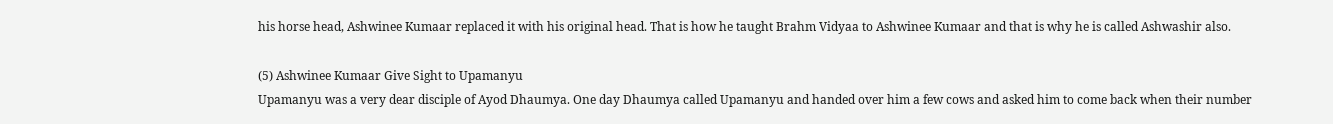his horse head, Ashwinee Kumaar replaced it with his original head. That is how he taught Brahm Vidyaa to Ashwinee Kumaar and that is why he is called Ashwashir also.

(5) Ashwinee Kumaar Give Sight to Upamanyu
Upamanyu was a very dear disciple of Ayod Dhaumya. One day Dhaumya called Upamanyu and handed over him a few cows and asked him to come back when their number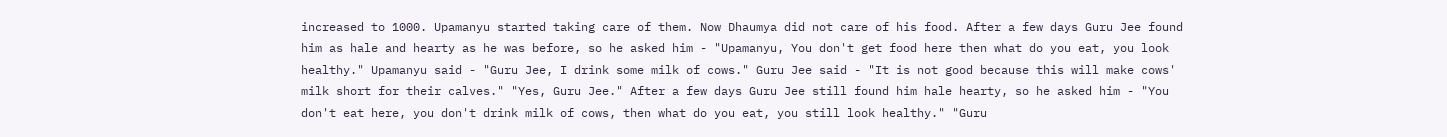increased to 1000. Upamanyu started taking care of them. Now Dhaumya did not care of his food. After a few days Guru Jee found him as hale and hearty as he was before, so he asked him - "Upamanyu, You don't get food here then what do you eat, you look healthy." Upamanyu said - "Guru Jee, I drink some milk of cows." Guru Jee said - "It is not good because this will make cows' milk short for their calves." "Yes, Guru Jee." After a few days Guru Jee still found him hale hearty, so he asked him - "You don't eat here, you don't drink milk of cows, then what do you eat, you still look healthy." "Guru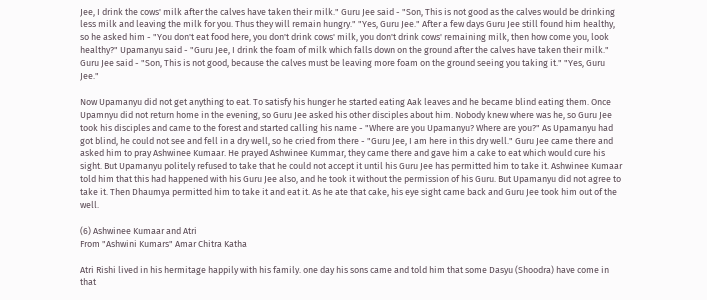Jee, I drink the cows' milk after the calves have taken their milk." Guru Jee said - "Son, This is not good as the calves would be drinking less milk and leaving the milk for you. Thus they will remain hungry." "Yes, Guru Jee." After a few days Guru Jee still found him healthy, so he asked him - "You don't eat food here, you don't drink cows' milk, you don't drink cows' remaining milk, then how come you, look healthy?" Upamanyu said - "Guru Jee, I drink the foam of milk which falls down on the ground after the calves have taken their milk." Guru Jee said - "Son, This is not good, because the calves must be leaving more foam on the ground seeing you taking it." "Yes, Guru Jee."

Now Upamanyu did not get anything to eat. To satisfy his hunger he started eating Aak leaves and he became blind eating them. Once Upamnyu did not return home in the evening, so Guru Jee asked his other disciples about him. Nobody knew where was he, so Guru Jee took his disciples and came to the forest and started calling his name - "Where are you Upamanyu? Where are you?" As Upamanyu had got blind, he could not see and fell in a dry well, so he cried from there - "Guru Jee, I am here in this dry well." Guru Jee came there and asked him to pray Ashwinee Kumaar. He prayed Ashwinee Kummar, they came there and gave him a cake to eat which would cure his sight. But Upamanyu politely refused to take that he could not accept it until his Guru Jee has permitted him to take it. Ashwinee Kumaar told him that this had happened with his Guru Jee also, and he took it without the permission of his Guru. But Upamanyu did not agree to take it. Then Dhaumya permitted him to take it and eat it. As he ate that cake, his eye sight came back and Guru Jee took him out of the well.

(6) Ashwinee Kumaar and Atri
From "Ashwini Kumars" Amar Chitra Katha

Atri Rishi lived in his hermitage happily with his family. one day his sons came and told him that some Dasyu (Shoodra) have come in that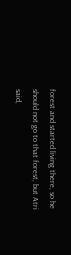forest and started living there, so he should not go to that forest, but Atri said,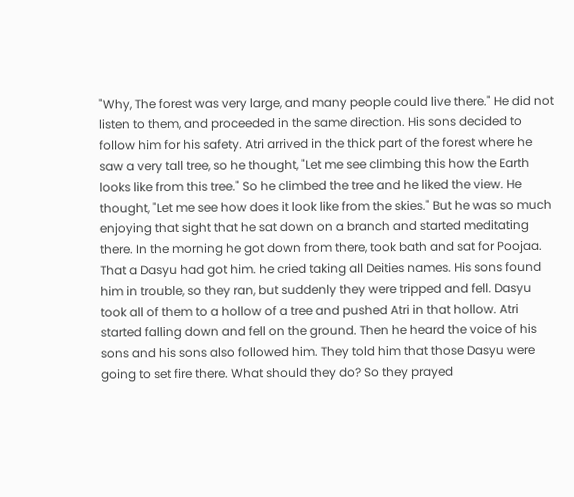"Why, The forest was very large, and many people could live there." He did not listen to them, and proceeded in the same direction. His sons decided to follow him for his safety. Atri arrived in the thick part of the forest where he saw a very tall tree, so he thought, "Let me see climbing this how the Earth looks like from this tree." So he climbed the tree and he liked the view. He thought, "Let me see how does it look like from the skies." But he was so much enjoying that sight that he sat down on a branch and started meditating there. In the morning he got down from there, took bath and sat for Poojaa. That a Dasyu had got him. he cried taking all Deities names. His sons found him in trouble, so they ran, but suddenly they were tripped and fell. Dasyu took all of them to a hollow of a tree and pushed Atri in that hollow. Atri started falling down and fell on the ground. Then he heard the voice of his sons and his sons also followed him. They told him that those Dasyu were going to set fire there. What should they do? So they prayed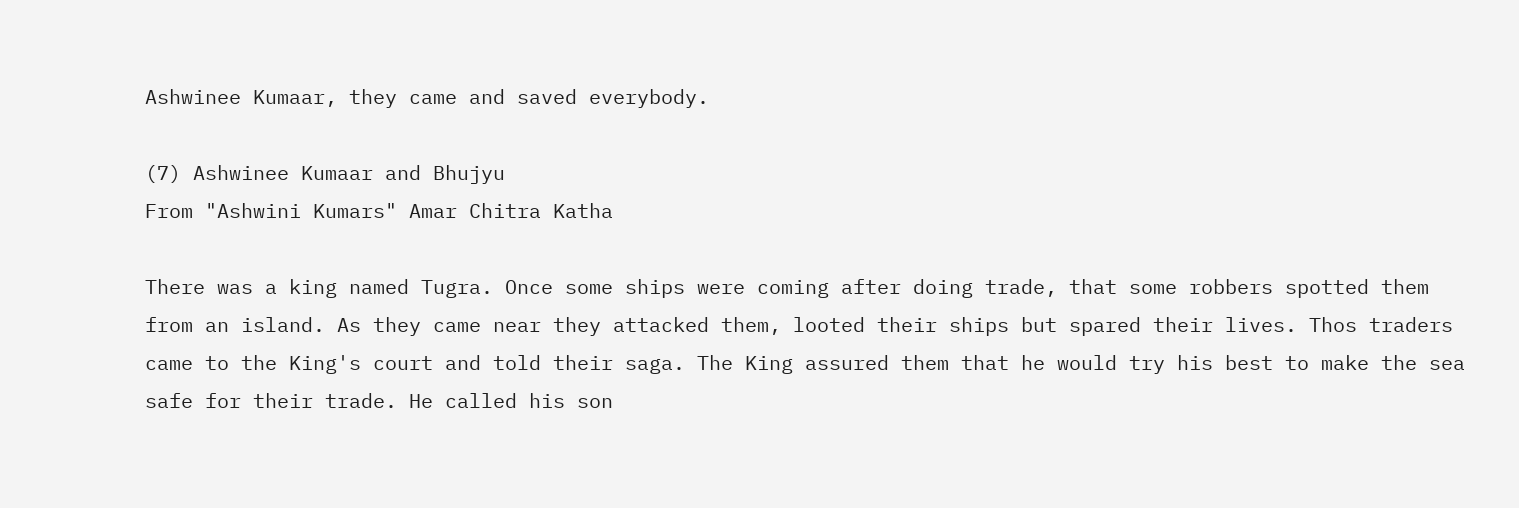Ashwinee Kumaar, they came and saved everybody.

(7) Ashwinee Kumaar and Bhujyu
From "Ashwini Kumars" Amar Chitra Katha

There was a king named Tugra. Once some ships were coming after doing trade, that some robbers spotted them from an island. As they came near they attacked them, looted their ships but spared their lives. Thos traders came to the King's court and told their saga. The King assured them that he would try his best to make the sea safe for their trade. He called his son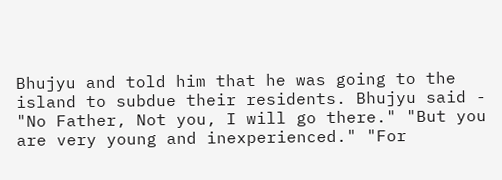Bhujyu and told him that he was going to the island to subdue their residents. Bhujyu said - "No Father, Not you, I will go there." "But you are very young and inexperienced." "For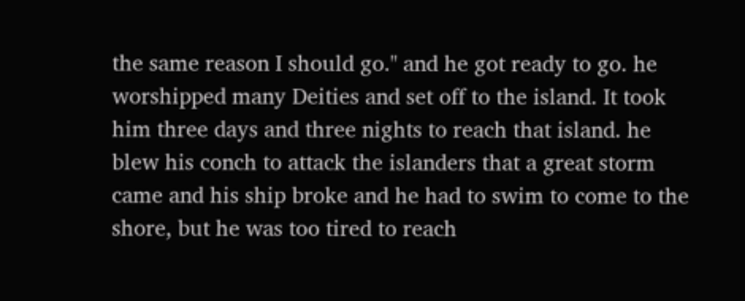the same reason I should go." and he got ready to go. he worshipped many Deities and set off to the island. It took him three days and three nights to reach that island. he blew his conch to attack the islanders that a great storm came and his ship broke and he had to swim to come to the shore, but he was too tired to reach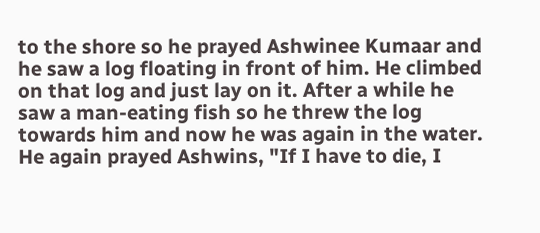to the shore so he prayed Ashwinee Kumaar and he saw a log floating in front of him. He climbed on that log and just lay on it. After a while he saw a man-eating fish so he threw the log towards him and now he was again in the water. He again prayed Ashwins, "If I have to die, I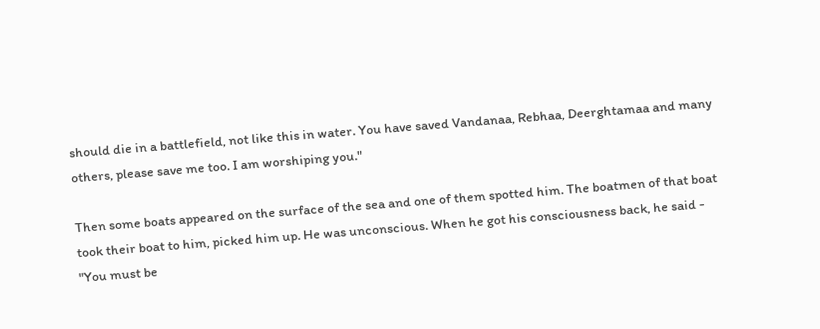should die in a battlefield, not like this in water. You have saved Vandanaa, Rebhaa, Deerghtamaa and many others, please save me too. I am worshiping you."

Then some boats appeared on the surface of the sea and one of them spotted him. The boatmen of that boat took their boat to him, picked him up. He was unconscious. When he got his consciousness back, he said - "You must be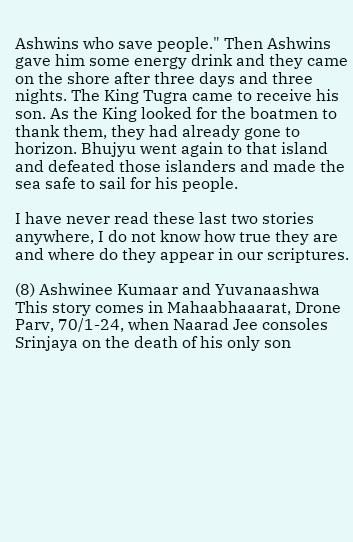Ashwins who save people." Then Ashwins gave him some energy drink and they came on the shore after three days and three nights. The King Tugra came to receive his son. As the King looked for the boatmen to thank them, they had already gone to horizon. Bhujyu went again to that island and defeated those islanders and made the sea safe to sail for his people.

I have never read these last two stories anywhere, I do not know how true they are and where do they appear in our scriptures.

(8) Ashwinee Kumaar and Yuvanaashwa
This story comes in Mahaabhaaarat, Drone Parv, 70/1-24, when Naarad Jee consoles Srinjaya on the death of his only son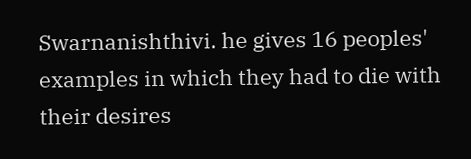Swarnanishthivi. he gives 16 peoples' examples in which they had to die with their desires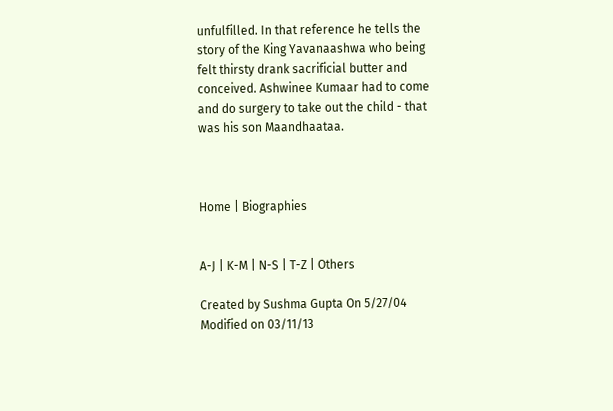unfulfilled. In that reference he tells the story of the King Yavanaashwa who being felt thirsty drank sacrificial butter and conceived. Ashwinee Kumaar had to come and do surgery to take out the child - that was his son Maandhaataa.



Home | Biographies


A-J | K-M | N-S | T-Z | Others

Created by Sushma Gupta On 5/27/04
Modified on 03/11/13